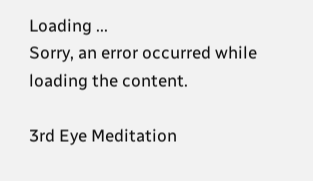Loading ...
Sorry, an error occurred while loading the content.

3rd Eye Meditation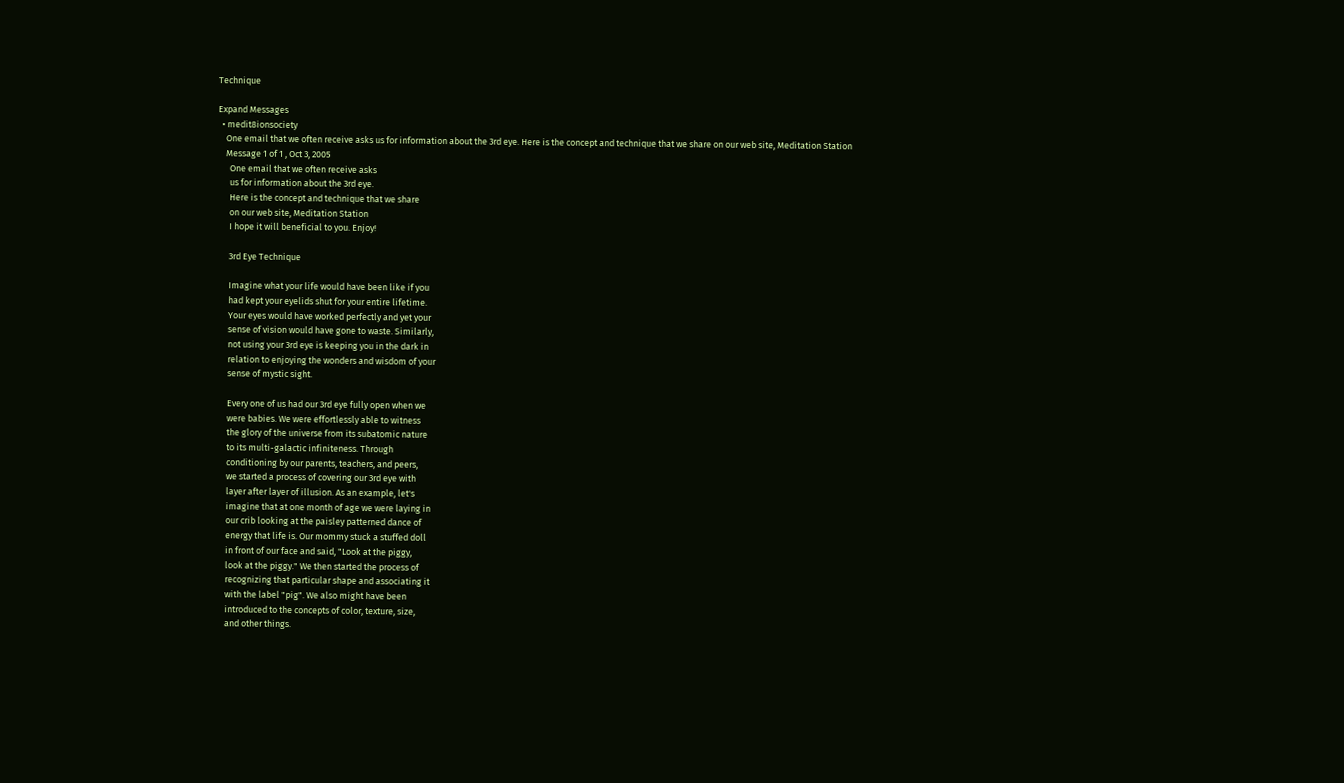Technique

Expand Messages
  • medit8ionsociety
    One email that we often receive asks us for information about the 3rd eye. Here is the concept and technique that we share on our web site, Meditation Station
    Message 1 of 1 , Oct 3, 2005
      One email that we often receive asks
      us for information about the 3rd eye.
      Here is the concept and technique that we share
      on our web site, Meditation Station
      I hope it will beneficial to you. Enjoy!

      3rd Eye Technique

      Imagine what your life would have been like if you
      had kept your eyelids shut for your entire lifetime.
      Your eyes would have worked perfectly and yet your
      sense of vision would have gone to waste. Similarly,
      not using your 3rd eye is keeping you in the dark in
      relation to enjoying the wonders and wisdom of your
      sense of mystic sight.

      Every one of us had our 3rd eye fully open when we
      were babies. We were effortlessly able to witness
      the glory of the universe from its subatomic nature
      to its multi-galactic infiniteness. Through
      conditioning by our parents, teachers, and peers,
      we started a process of covering our 3rd eye with
      layer after layer of illusion. As an example, let's
      imagine that at one month of age we were laying in
      our crib looking at the paisley patterned dance of
      energy that life is. Our mommy stuck a stuffed doll
      in front of our face and said, "Look at the piggy,
      look at the piggy." We then started the process of
      recognizing that particular shape and associating it
      with the label "pig". We also might have been
      introduced to the concepts of color, texture, size,
      and other things.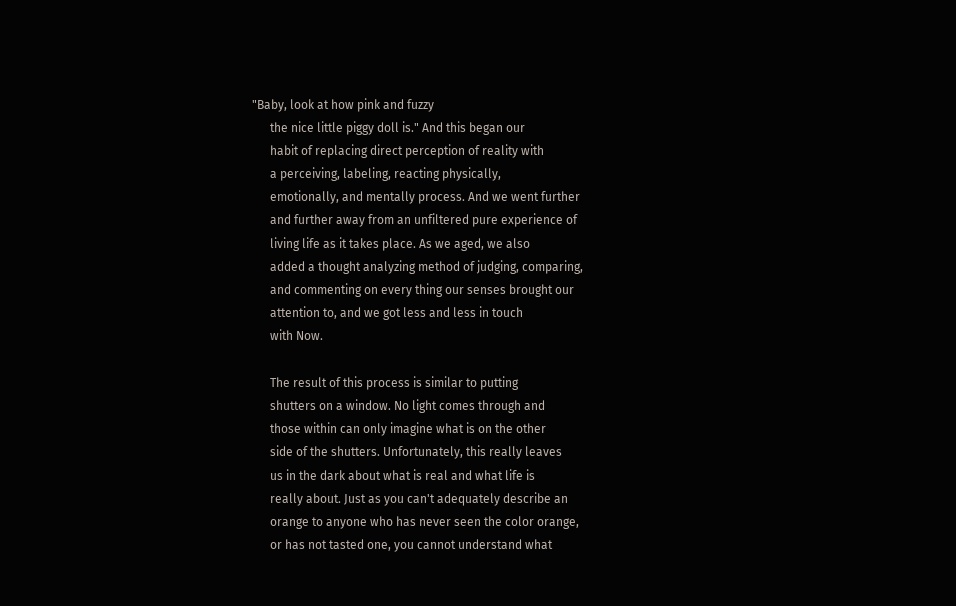"Baby, look at how pink and fuzzy
      the nice little piggy doll is." And this began our
      habit of replacing direct perception of reality with
      a perceiving, labeling, reacting physically,
      emotionally, and mentally process. And we went further
      and further away from an unfiltered pure experience of
      living life as it takes place. As we aged, we also
      added a thought analyzing method of judging, comparing,
      and commenting on every thing our senses brought our
      attention to, and we got less and less in touch
      with Now.

      The result of this process is similar to putting
      shutters on a window. No light comes through and
      those within can only imagine what is on the other
      side of the shutters. Unfortunately, this really leaves
      us in the dark about what is real and what life is
      really about. Just as you can't adequately describe an
      orange to anyone who has never seen the color orange,
      or has not tasted one, you cannot understand what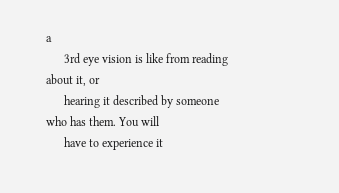a
      3rd eye vision is like from reading about it, or
      hearing it described by someone who has them. You will
      have to experience it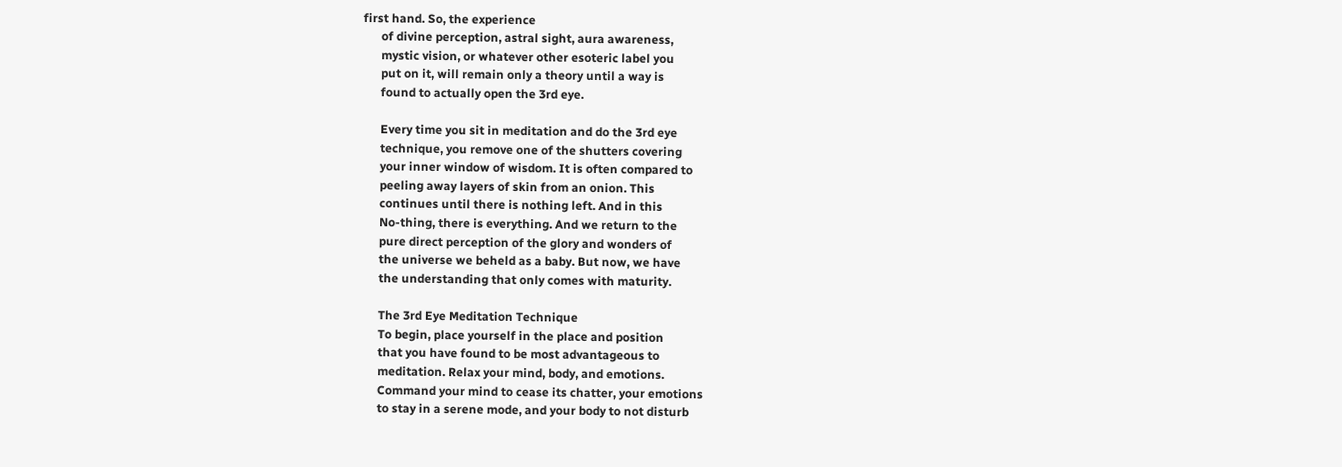first hand. So, the experience
      of divine perception, astral sight, aura awareness,
      mystic vision, or whatever other esoteric label you
      put on it, will remain only a theory until a way is
      found to actually open the 3rd eye.

      Every time you sit in meditation and do the 3rd eye
      technique, you remove one of the shutters covering
      your inner window of wisdom. It is often compared to
      peeling away layers of skin from an onion. This
      continues until there is nothing left. And in this
      No-thing, there is everything. And we return to the
      pure direct perception of the glory and wonders of
      the universe we beheld as a baby. But now, we have
      the understanding that only comes with maturity.

      The 3rd Eye Meditation Technique
      To begin, place yourself in the place and position
      that you have found to be most advantageous to
      meditation. Relax your mind, body, and emotions.
      Command your mind to cease its chatter, your emotions
      to stay in a serene mode, and your body to not disturb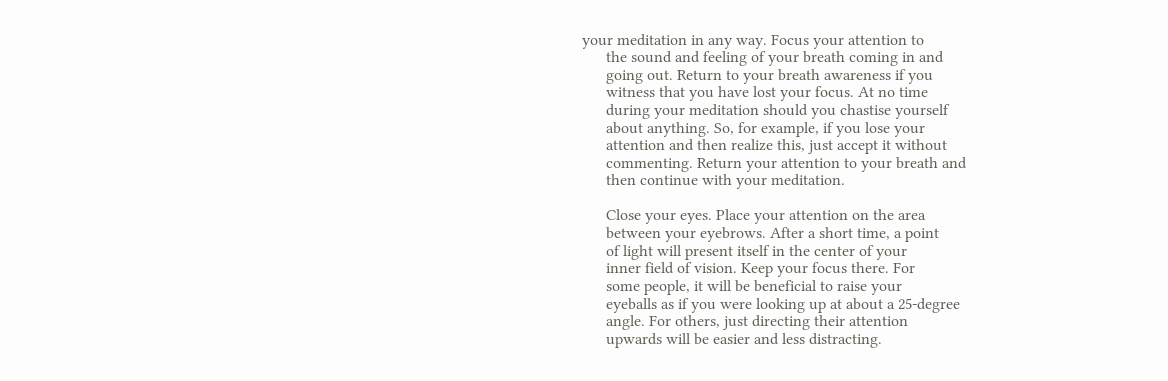your meditation in any way. Focus your attention to
      the sound and feeling of your breath coming in and
      going out. Return to your breath awareness if you
      witness that you have lost your focus. At no time
      during your meditation should you chastise yourself
      about anything. So, for example, if you lose your
      attention and then realize this, just accept it without
      commenting. Return your attention to your breath and
      then continue with your meditation.

      Close your eyes. Place your attention on the area
      between your eyebrows. After a short time, a point
      of light will present itself in the center of your
      inner field of vision. Keep your focus there. For
      some people, it will be beneficial to raise your
      eyeballs as if you were looking up at about a 25-degree
      angle. For others, just directing their attention
      upwards will be easier and less distracting.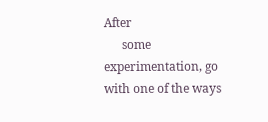After
      some experimentation, go with one of the ways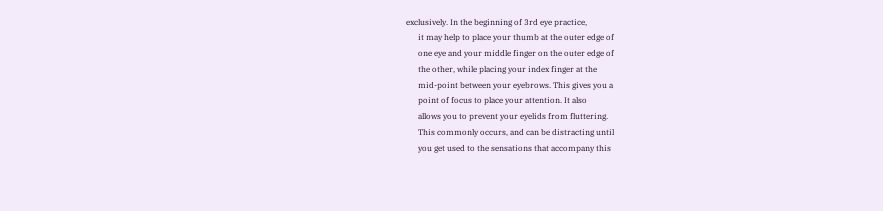exclusively. In the beginning of 3rd eye practice,
      it may help to place your thumb at the outer edge of
      one eye and your middle finger on the outer edge of
      the other, while placing your index finger at the
      mid-point between your eyebrows. This gives you a
      point of focus to place your attention. It also
      allows you to prevent your eyelids from fluttering.
      This commonly occurs, and can be distracting until
      you get used to the sensations that accompany this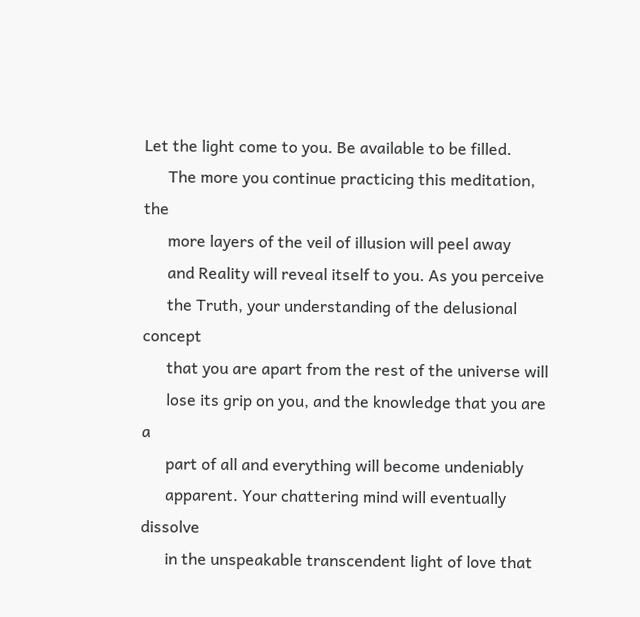Let the light come to you. Be available to be filled.
      The more you continue practicing this meditation, the
      more layers of the veil of illusion will peel away
      and Reality will reveal itself to you. As you perceive
      the Truth, your understanding of the delusional concept
      that you are apart from the rest of the universe will
      lose its grip on you, and the knowledge that you are a
      part of all and everything will become undeniably
      apparent. Your chattering mind will eventually dissolve
      in the unspeakable transcendent light of love that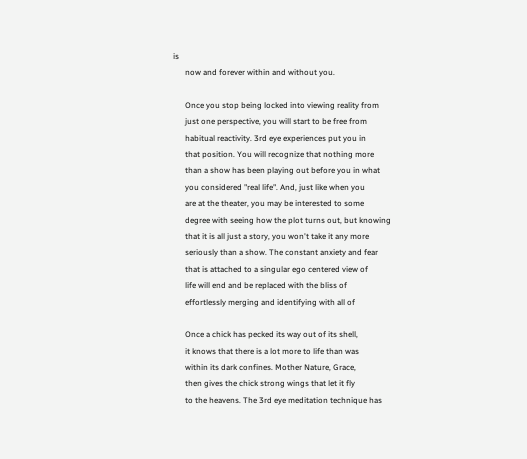is
      now and forever within and without you.

      Once you stop being locked into viewing reality from
      just one perspective, you will start to be free from
      habitual reactivity. 3rd eye experiences put you in
      that position. You will recognize that nothing more
      than a show has been playing out before you in what
      you considered "real life". And, just like when you
      are at the theater, you may be interested to some
      degree with seeing how the plot turns out, but knowing
      that it is all just a story, you won't take it any more
      seriously than a show. The constant anxiety and fear
      that is attached to a singular ego centered view of
      life will end and be replaced with the bliss of
      effortlessly merging and identifying with all of

      Once a chick has pecked its way out of its shell,
      it knows that there is a lot more to life than was
      within its dark confines. Mother Nature, Grace,
      then gives the chick strong wings that let it fly
      to the heavens. The 3rd eye meditation technique has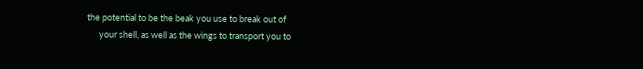the potential to be the beak you use to break out of
      your shell, as well as the wings to transport you to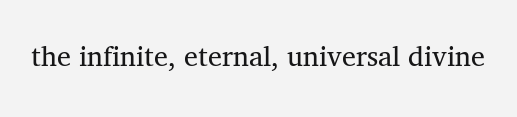the infinite, eternal, universal divine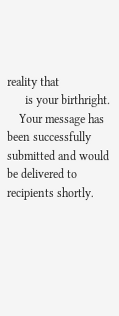reality that
      is your birthright.
    Your message has been successfully submitted and would be delivered to recipients shortly.